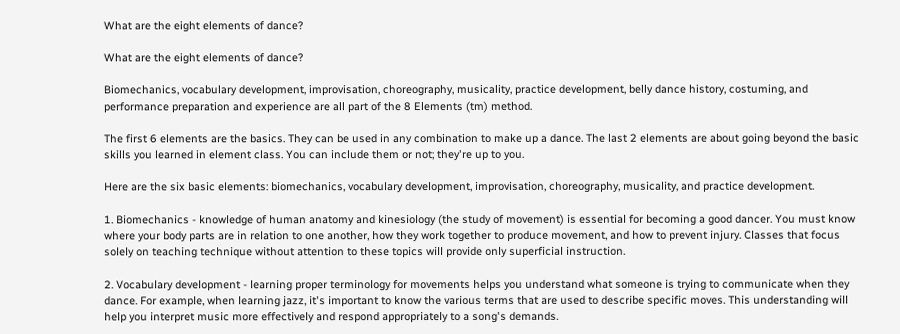What are the eight elements of dance?

What are the eight elements of dance?

Biomechanics, vocabulary development, improvisation, choreography, musicality, practice development, belly dance history, costuming, and performance preparation and experience are all part of the 8 Elements (tm) method.

The first 6 elements are the basics. They can be used in any combination to make up a dance. The last 2 elements are about going beyond the basic skills you learned in element class. You can include them or not; they're up to you.

Here are the six basic elements: biomechanics, vocabulary development, improvisation, choreography, musicality, and practice development.

1. Biomechanics - knowledge of human anatomy and kinesiology (the study of movement) is essential for becoming a good dancer. You must know where your body parts are in relation to one another, how they work together to produce movement, and how to prevent injury. Classes that focus solely on teaching technique without attention to these topics will provide only superficial instruction.

2. Vocabulary development - learning proper terminology for movements helps you understand what someone is trying to communicate when they dance. For example, when learning jazz, it's important to know the various terms that are used to describe specific moves. This understanding will help you interpret music more effectively and respond appropriately to a song's demands.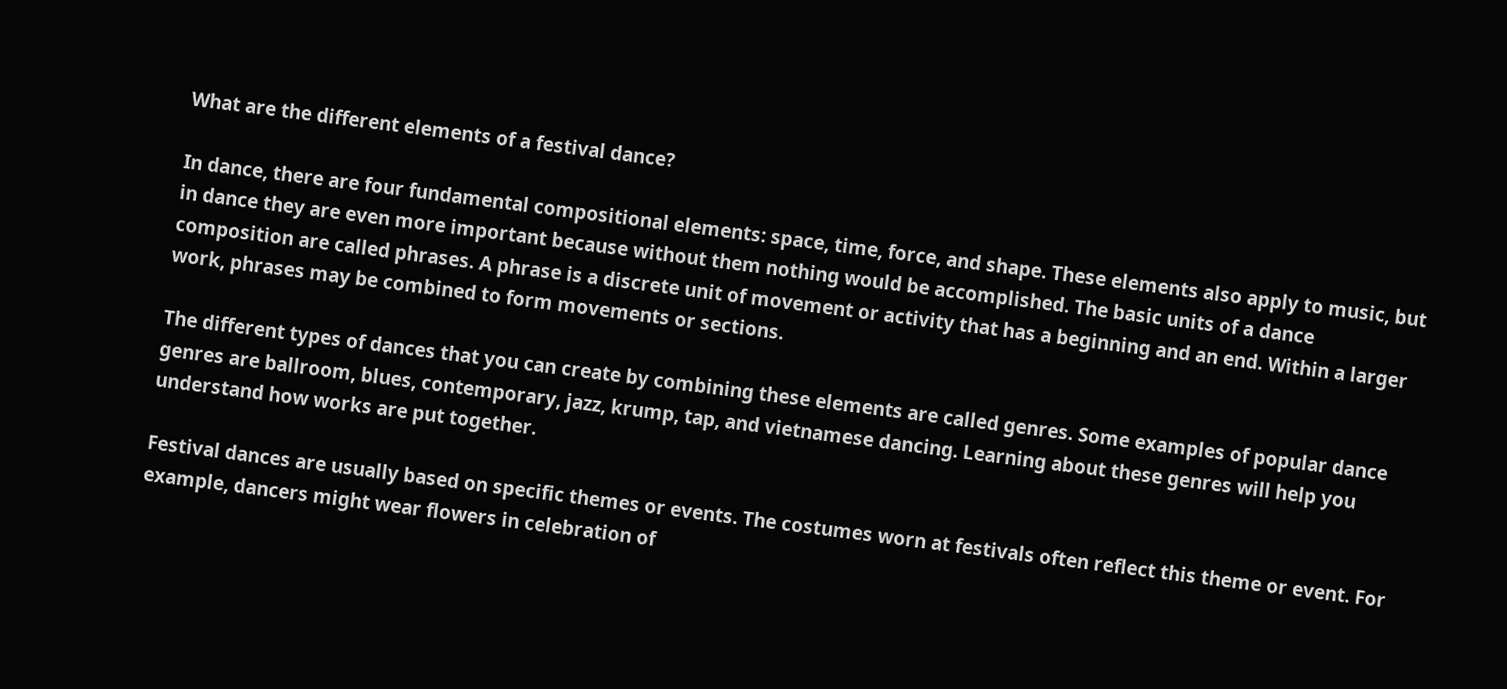What are the different elements of a festival dance?

In dance, there are four fundamental compositional elements: space, time, force, and shape. These elements also apply to music, but in dance they are even more important because without them nothing would be accomplished. The basic units of a dance composition are called phrases. A phrase is a discrete unit of movement or activity that has a beginning and an end. Within a larger work, phrases may be combined to form movements or sections.

The different types of dances that you can create by combining these elements are called genres. Some examples of popular dance genres are ballroom, blues, contemporary, jazz, krump, tap, and vietnamese dancing. Learning about these genres will help you understand how works are put together.

Festival dances are usually based on specific themes or events. The costumes worn at festivals often reflect this theme or event. For example, dancers might wear flowers in celebration of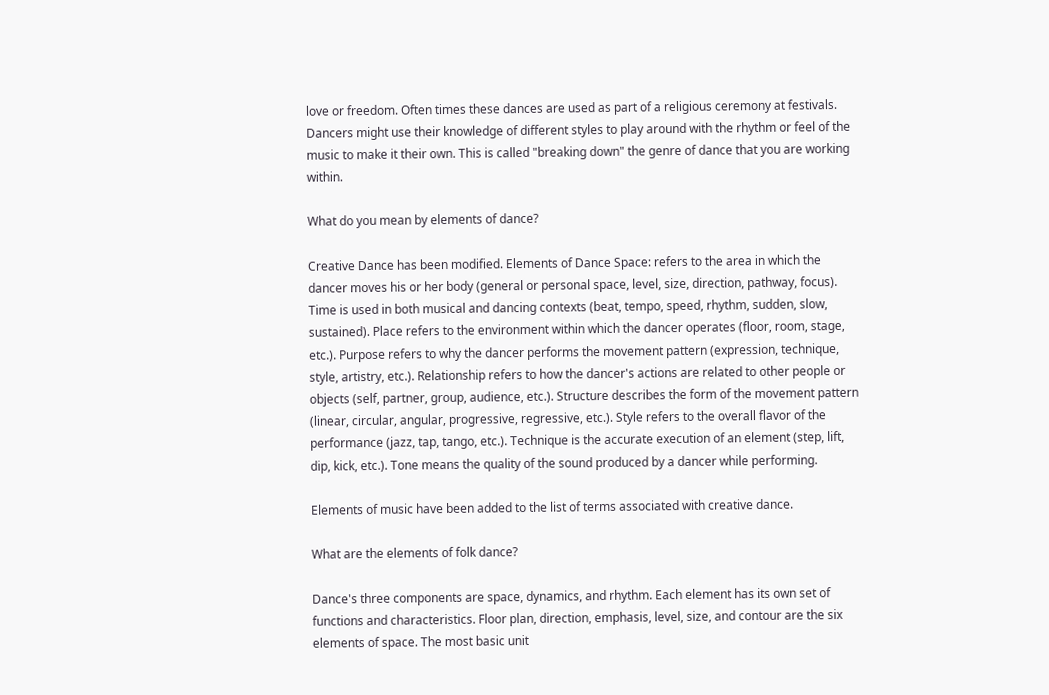love or freedom. Often times these dances are used as part of a religious ceremony at festivals. Dancers might use their knowledge of different styles to play around with the rhythm or feel of the music to make it their own. This is called "breaking down" the genre of dance that you are working within.

What do you mean by elements of dance?

Creative Dance has been modified. Elements of Dance Space: refers to the area in which the dancer moves his or her body (general or personal space, level, size, direction, pathway, focus). Time is used in both musical and dancing contexts (beat, tempo, speed, rhythm, sudden, slow, sustained). Place refers to the environment within which the dancer operates (floor, room, stage, etc.). Purpose refers to why the dancer performs the movement pattern (expression, technique, style, artistry, etc.). Relationship refers to how the dancer's actions are related to other people or objects (self, partner, group, audience, etc.). Structure describes the form of the movement pattern (linear, circular, angular, progressive, regressive, etc.). Style refers to the overall flavor of the performance (jazz, tap, tango, etc.). Technique is the accurate execution of an element (step, lift, dip, kick, etc.). Tone means the quality of the sound produced by a dancer while performing.

Elements of music have been added to the list of terms associated with creative dance.

What are the elements of folk dance?

Dance's three components are space, dynamics, and rhythm. Each element has its own set of functions and characteristics. Floor plan, direction, emphasis, level, size, and contour are the six elements of space. The most basic unit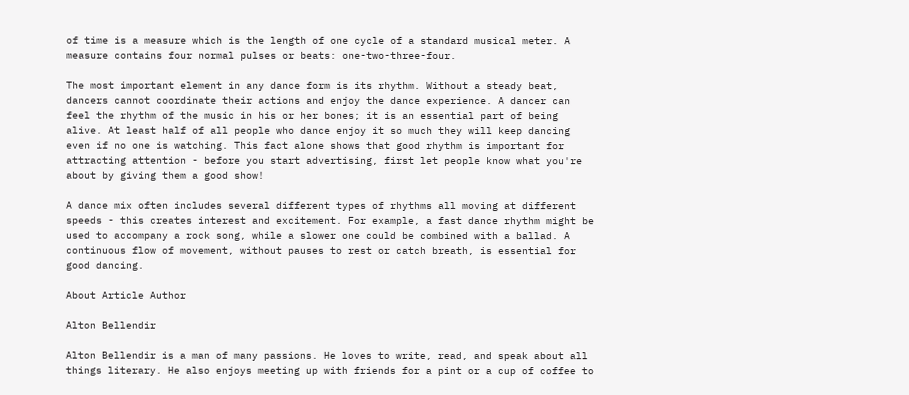of time is a measure which is the length of one cycle of a standard musical meter. A measure contains four normal pulses or beats: one-two-three-four.

The most important element in any dance form is its rhythm. Without a steady beat, dancers cannot coordinate their actions and enjoy the dance experience. A dancer can feel the rhythm of the music in his or her bones; it is an essential part of being alive. At least half of all people who dance enjoy it so much they will keep dancing even if no one is watching. This fact alone shows that good rhythm is important for attracting attention - before you start advertising, first let people know what you're about by giving them a good show!

A dance mix often includes several different types of rhythms all moving at different speeds - this creates interest and excitement. For example, a fast dance rhythm might be used to accompany a rock song, while a slower one could be combined with a ballad. A continuous flow of movement, without pauses to rest or catch breath, is essential for good dancing.

About Article Author

Alton Bellendir

Alton Bellendir is a man of many passions. He loves to write, read, and speak about all things literary. He also enjoys meeting up with friends for a pint or a cup of coffee to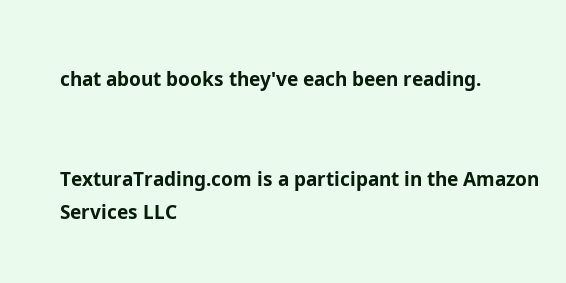chat about books they've each been reading.


TexturaTrading.com is a participant in the Amazon Services LLC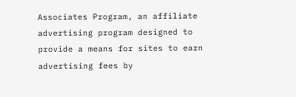Associates Program, an affiliate advertising program designed to provide a means for sites to earn advertising fees by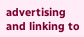advertising and linking to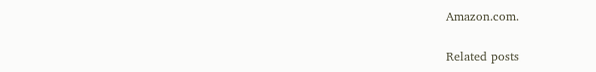Amazon.com.

Related posts